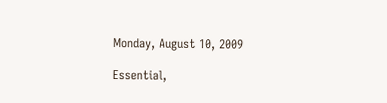Monday, August 10, 2009

Essential,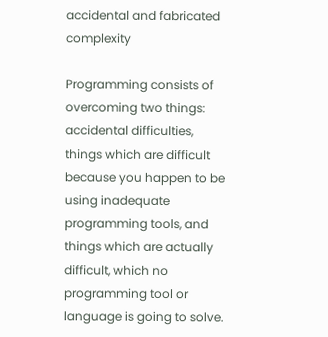accidental and fabricated complexity

Programming consists of overcoming two things: accidental difficulties, things which are difficult because you happen to be using inadequate programming tools, and things which are actually difficult, which no programming tool or language is going to solve.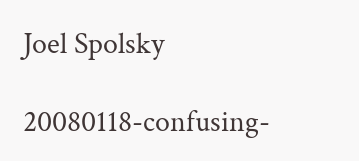Joel Spolsky

20080118-confusing-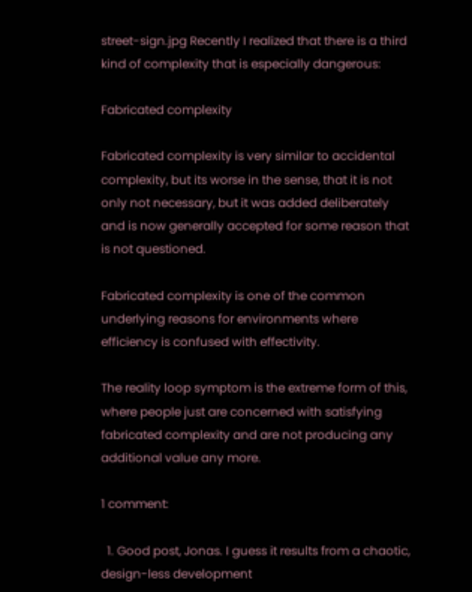street-sign.jpg Recently I realized that there is a third kind of complexity that is especially dangerous:

Fabricated complexity

Fabricated complexity is very similar to accidental complexity, but its worse in the sense, that it is not only not necessary, but it was added deliberately and is now generally accepted for some reason that is not questioned.

Fabricated complexity is one of the common underlying reasons for environments where efficiency is confused with effectivity.

The reality loop symptom is the extreme form of this, where people just are concerned with satisfying fabricated complexity and are not producing any additional value any more.

1 comment:

  1. Good post, Jonas. I guess it results from a chaotic, design-less development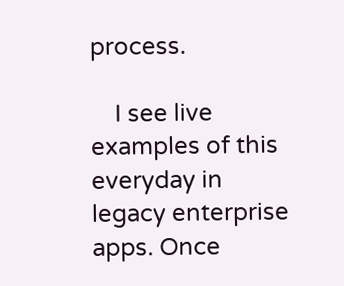process.

    I see live examples of this everyday in legacy enterprise apps. Once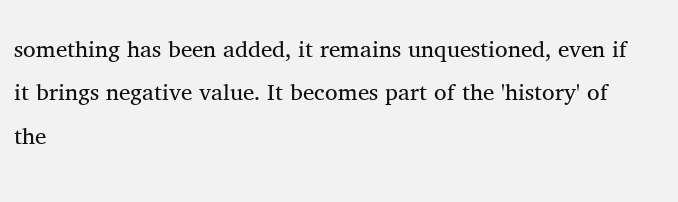something has been added, it remains unquestioned, even if it brings negative value. It becomes part of the 'history' of the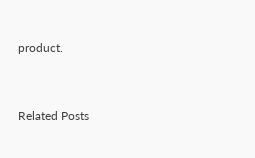product.


Related Posts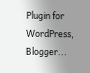Plugin for WordPress, Blogger...